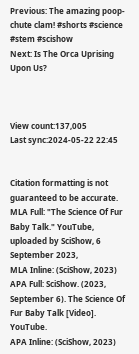Previous: The amazing poop-chute clam! #shorts #science #stem #scishow
Next: Is The Orca Uprising Upon Us?



View count:137,005
Last sync:2024-05-22 22:45


Citation formatting is not guaranteed to be accurate.
MLA Full: "The Science Of Fur Baby Talk." YouTube, uploaded by SciShow, 6 September 2023,
MLA Inline: (SciShow, 2023)
APA Full: SciShow. (2023, September 6). The Science Of Fur Baby Talk [Video]. YouTube.
APA Inline: (SciShow, 2023)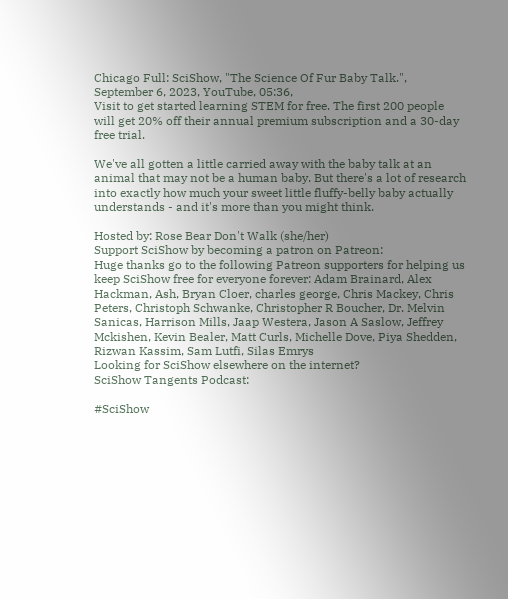Chicago Full: SciShow, "The Science Of Fur Baby Talk.", September 6, 2023, YouTube, 05:36,
Visit to get started learning STEM for free. The first 200 people will get 20% off their annual premium subscription and a 30-day free trial.

We've all gotten a little carried away with the baby talk at an animal that may not be a human baby. But there's a lot of research into exactly how much your sweet little fluffy-belly baby actually understands - and it's more than you might think.

Hosted by: Rose Bear Don't Walk (she/her)
Support SciShow by becoming a patron on Patreon:
Huge thanks go to the following Patreon supporters for helping us keep SciShow free for everyone forever: Adam Brainard, Alex Hackman, Ash, Bryan Cloer, charles george, Chris Mackey, Chris Peters, Christoph Schwanke, Christopher R Boucher, Dr. Melvin Sanicas, Harrison Mills, Jaap Westera, Jason A Saslow, Jeffrey Mckishen, Kevin Bealer, Matt Curls, Michelle Dove, Piya Shedden, Rizwan Kassim, Sam Lutfi, Silas Emrys
Looking for SciShow elsewhere on the internet?
SciShow Tangents Podcast:

#SciShow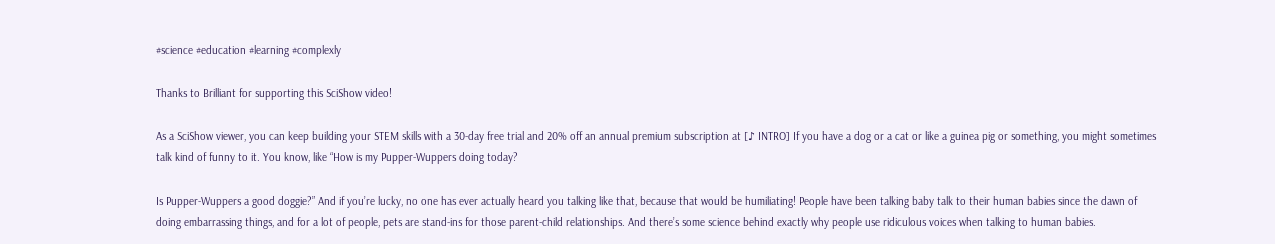#science #education #learning #complexly

Thanks to Brilliant for supporting this SciShow video!

As a SciShow viewer, you can keep building your STEM skills with a 30-day free trial and 20% off an annual premium subscription at [♪ INTRO] If you have a dog or a cat or like a guinea pig or something, you might sometimes talk kind of funny to it. You know, like “How is my Pupper-Wuppers doing today?

Is Pupper-Wuppers a good doggie?” And if you’re lucky, no one has ever actually heard you talking like that, because that would be humiliating! People have been talking baby talk to their human babies since the dawn of doing embarrassing things, and for a lot of people, pets are stand-ins for those parent-child relationships. And there’s some science behind exactly why people use ridiculous voices when talking to human babies.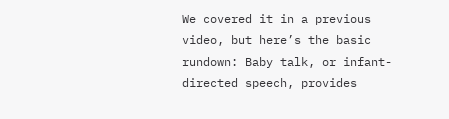We covered it in a previous video, but here’s the basic rundown: Baby talk, or infant-directed speech, provides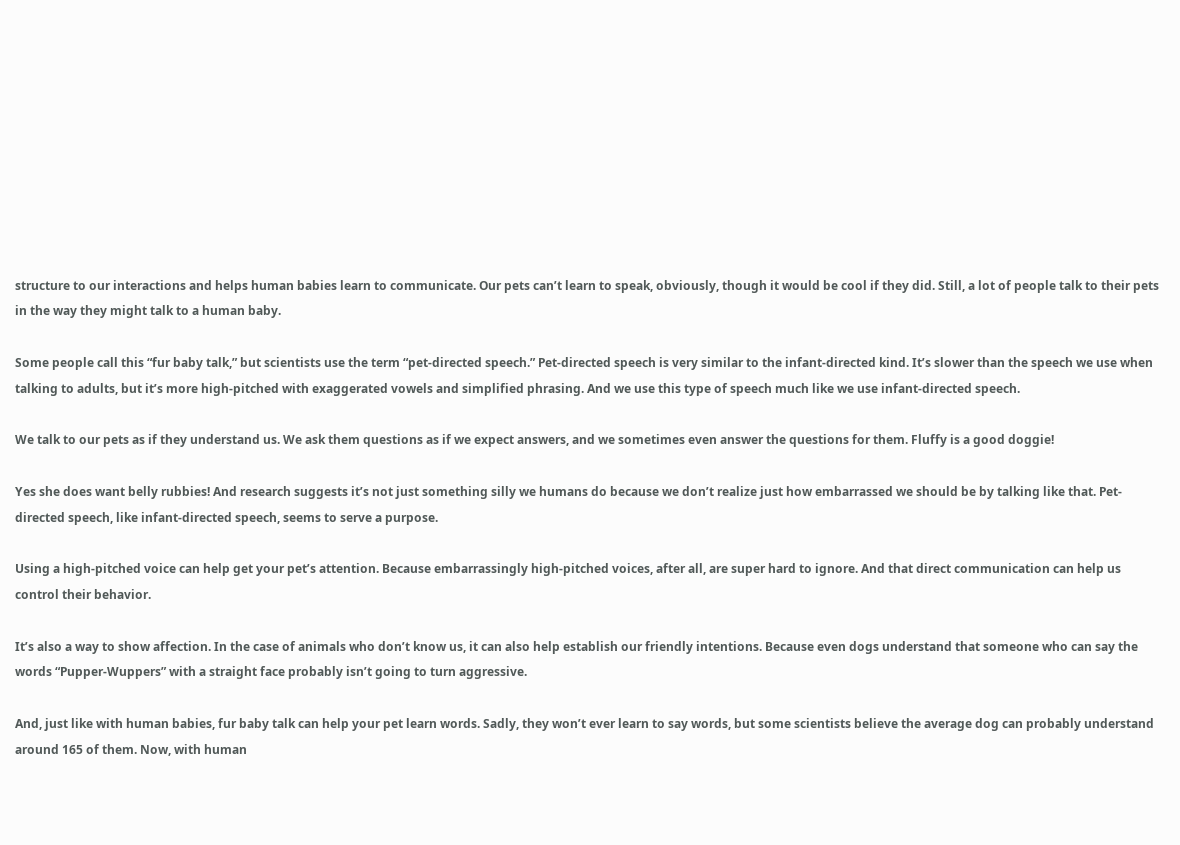structure to our interactions and helps human babies learn to communicate. Our pets can’t learn to speak, obviously, though it would be cool if they did. Still, a lot of people talk to their pets in the way they might talk to a human baby.

Some people call this “fur baby talk,” but scientists use the term “pet-directed speech.” Pet-directed speech is very similar to the infant-directed kind. It’s slower than the speech we use when talking to adults, but it’s more high-pitched with exaggerated vowels and simplified phrasing. And we use this type of speech much like we use infant-directed speech.

We talk to our pets as if they understand us. We ask them questions as if we expect answers, and we sometimes even answer the questions for them. Fluffy is a good doggie!

Yes she does want belly rubbies! And research suggests it’s not just something silly we humans do because we don’t realize just how embarrassed we should be by talking like that. Pet-directed speech, like infant-directed speech, seems to serve a purpose.

Using a high-pitched voice can help get your pet’s attention. Because embarrassingly high-pitched voices, after all, are super hard to ignore. And that direct communication can help us control their behavior.

It’s also a way to show affection. In the case of animals who don’t know us, it can also help establish our friendly intentions. Because even dogs understand that someone who can say the words “Pupper-Wuppers” with a straight face probably isn’t going to turn aggressive.

And, just like with human babies, fur baby talk can help your pet learn words. Sadly, they won’t ever learn to say words, but some scientists believe the average dog can probably understand around 165 of them. Now, with human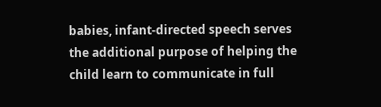babies, infant-directed speech serves the additional purpose of helping the child learn to communicate in full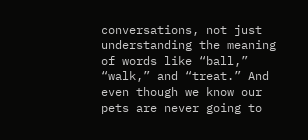conversations, not just understanding the meaning of words like “ball,” “walk,” and “treat.” And even though we know our pets are never going to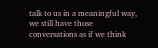talk to us in a meaningful way, we still have those conversations as if we think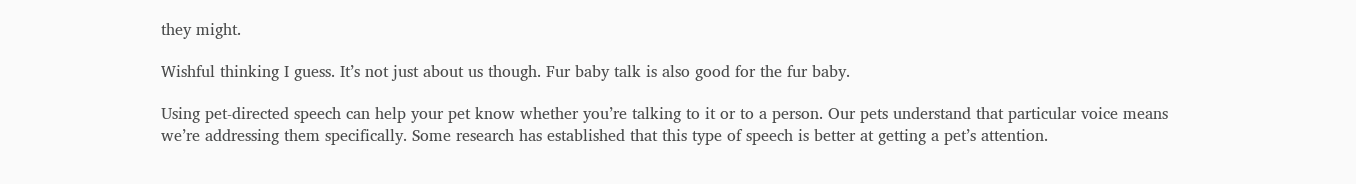they might.

Wishful thinking I guess. It’s not just about us though. Fur baby talk is also good for the fur baby.

Using pet-directed speech can help your pet know whether you’re talking to it or to a person. Our pets understand that particular voice means we’re addressing them specifically. Some research has established that this type of speech is better at getting a pet’s attention.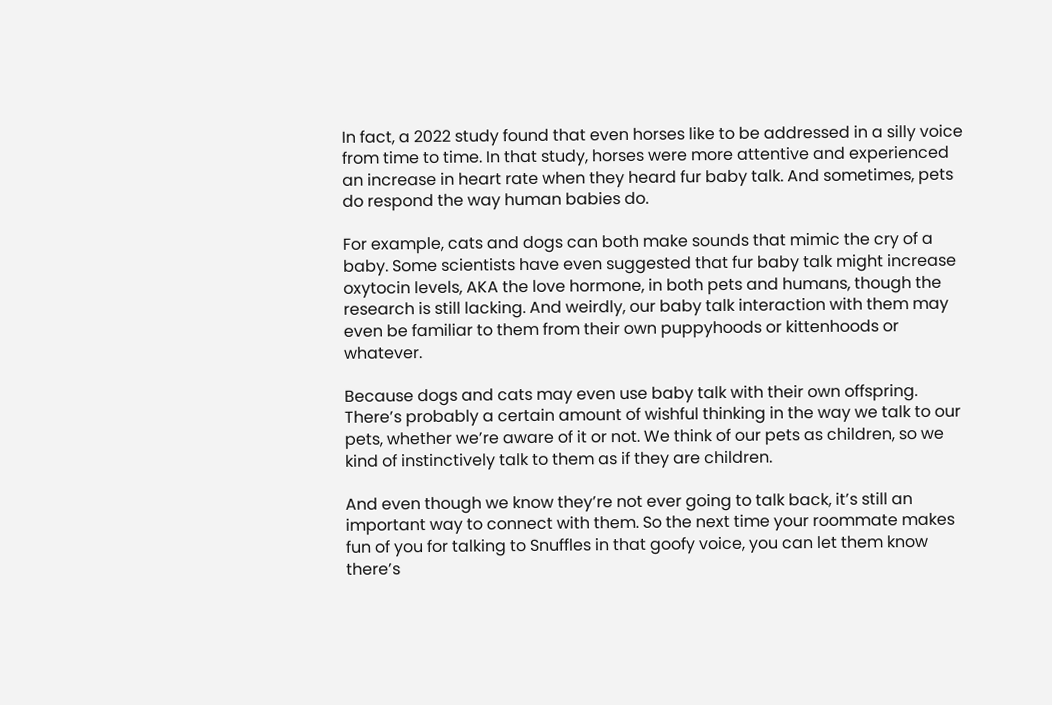In fact, a 2022 study found that even horses like to be addressed in a silly voice from time to time. In that study, horses were more attentive and experienced an increase in heart rate when they heard fur baby talk. And sometimes, pets do respond the way human babies do.

For example, cats and dogs can both make sounds that mimic the cry of a baby. Some scientists have even suggested that fur baby talk might increase oxytocin levels, AKA the love hormone, in both pets and humans, though the research is still lacking. And weirdly, our baby talk interaction with them may even be familiar to them from their own puppyhoods or kittenhoods or whatever.

Because dogs and cats may even use baby talk with their own offspring. There’s probably a certain amount of wishful thinking in the way we talk to our pets, whether we’re aware of it or not. We think of our pets as children, so we kind of instinctively talk to them as if they are children.

And even though we know they’re not ever going to talk back, it’s still an important way to connect with them. So the next time your roommate makes fun of you for talking to Snuffles in that goofy voice, you can let them know there’s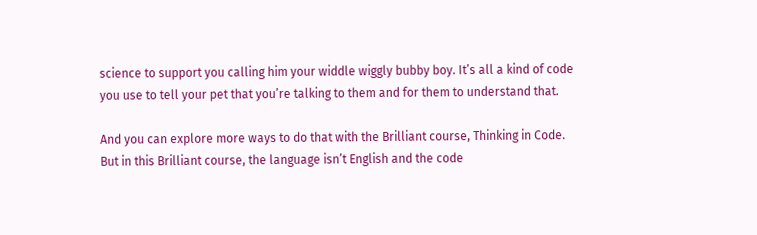science to support you calling him your widdle wiggly bubby boy. It’s all a kind of code you use to tell your pet that you’re talking to them and for them to understand that.

And you can explore more ways to do that with the Brilliant course, Thinking in Code. But in this Brilliant course, the language isn’t English and the code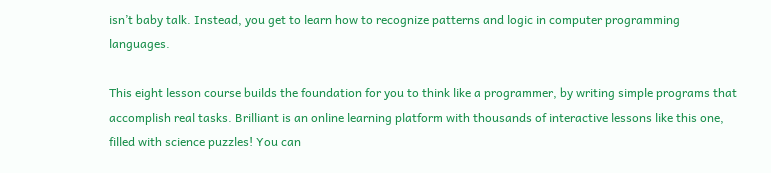isn’t baby talk. Instead, you get to learn how to recognize patterns and logic in computer programming languages.

This eight lesson course builds the foundation for you to think like a programmer, by writing simple programs that accomplish real tasks. Brilliant is an online learning platform with thousands of interactive lessons like this one, filled with science puzzles! You can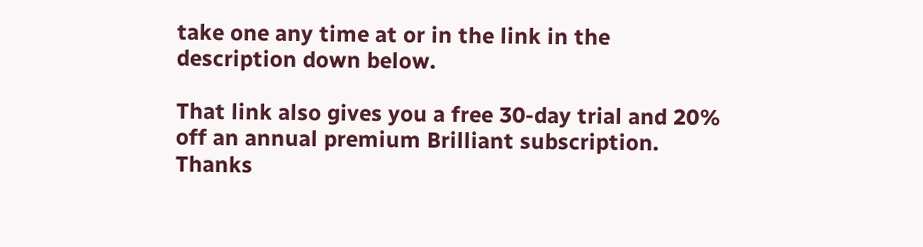take one any time at or in the link in the description down below.

That link also gives you a free 30-day trial and 20% off an annual premium Brilliant subscription. Thanks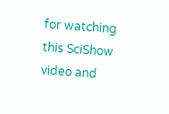for watching this SciShow video and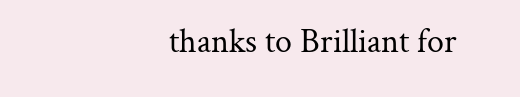thanks to Brilliant for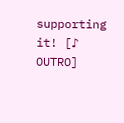supporting it! [♪ OUTRO]